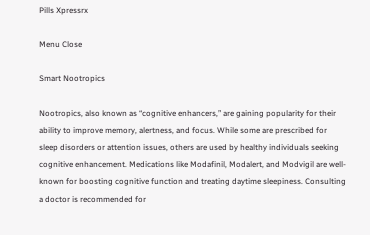Pills Xpressrx

Menu Close

Smart Nootropics

Nootropics, also known as “cognitive enhancers,” are gaining popularity for their ability to improve memory, alertness, and focus. While some are prescribed for sleep disorders or attention issues, others are used by healthy individuals seeking cognitive enhancement. Medications like Modafinil, Modalert, and Modvigil are well-known for boosting cognitive function and treating daytime sleepiness. Consulting a doctor is recommended for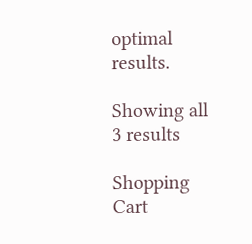optimal results.

Showing all 3 results

Shopping Cart